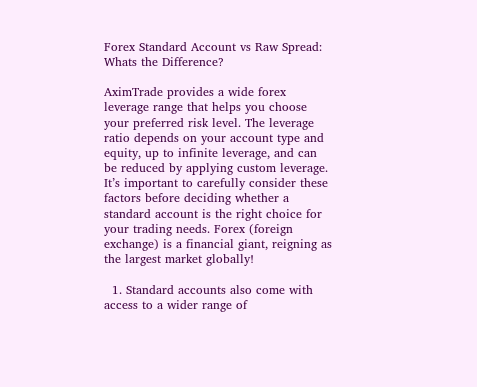Forex Standard Account vs Raw Spread: Whats the Difference?

AximTrade provides a wide forex leverage range that helps you choose your preferred risk level. The leverage ratio depends on your account type and equity, up to infinite leverage, and can be reduced by applying custom leverage. It’s important to carefully consider these factors before deciding whether a standard account is the right choice for your trading needs. Forex (foreign exchange) is a financial giant, reigning as the largest market globally!

  1. Standard accounts also come with access to a wider range of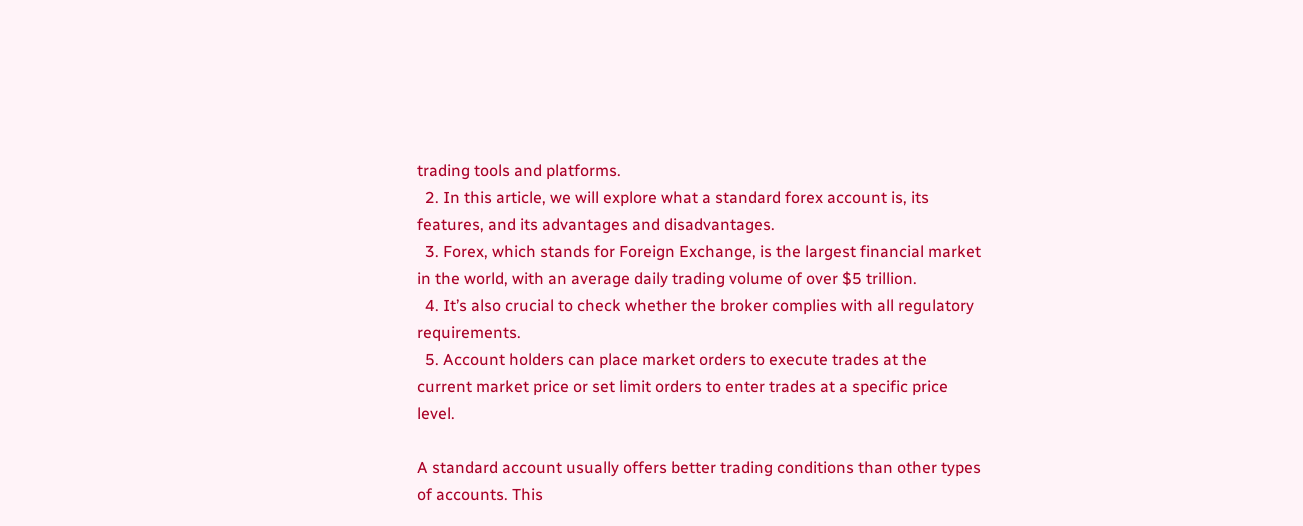trading tools and platforms.
  2. In this article, we will explore what a standard forex account is, its features, and its advantages and disadvantages.
  3. Forex, which stands for Foreign Exchange, is the largest financial market in the world, with an average daily trading volume of over $5 trillion.
  4. It’s also crucial to check whether the broker complies with all regulatory requirements.
  5. Account holders can place market orders to execute trades at the current market price or set limit orders to enter trades at a specific price level.

A standard account usually offers better trading conditions than other types of accounts. This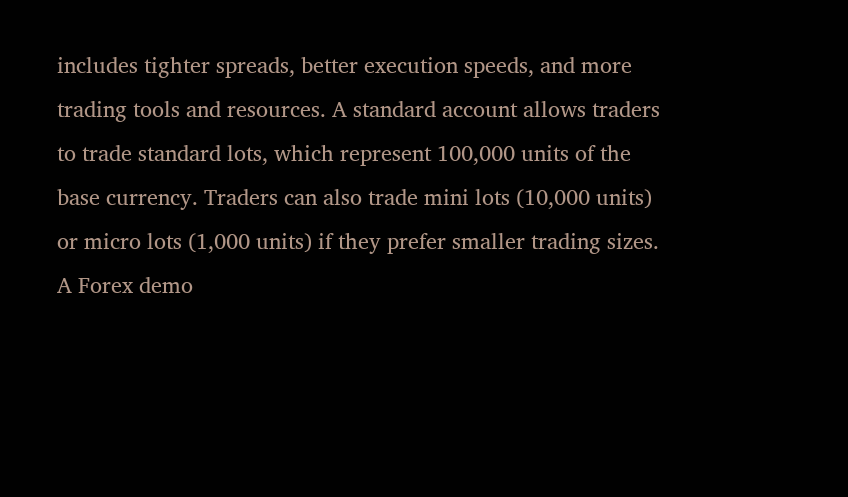includes tighter spreads, better execution speeds, and more trading tools and resources. A standard account allows traders to trade standard lots, which represent 100,000 units of the base currency. Traders can also trade mini lots (10,000 units) or micro lots (1,000 units) if they prefer smaller trading sizes. A Forex demo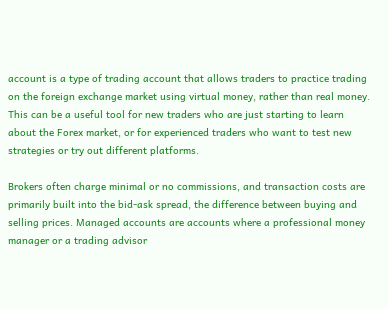account is a type of trading account that allows traders to practice trading on the foreign exchange market using virtual money, rather than real money. This can be a useful tool for new traders who are just starting to learn about the Forex market, or for experienced traders who want to test new strategies or try out different platforms.

Brokers often charge minimal or no commissions, and transaction costs are primarily built into the bid-ask spread, the difference between buying and selling prices. Managed accounts are accounts where a professional money manager or a trading advisor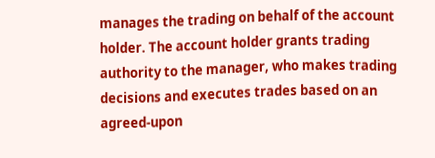manages the trading on behalf of the account holder. The account holder grants trading authority to the manager, who makes trading decisions and executes trades based on an agreed-upon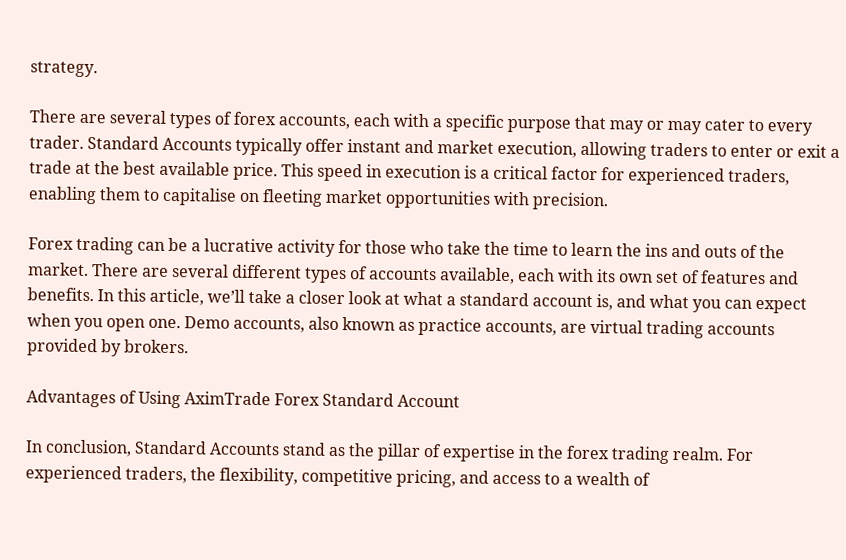strategy.

There are several types of forex accounts, each with a specific purpose that may or may cater to every trader. Standard Accounts typically offer instant and market execution, allowing traders to enter or exit a trade at the best available price. This speed in execution is a critical factor for experienced traders, enabling them to capitalise on fleeting market opportunities with precision.

Forex trading can be a lucrative activity for those who take the time to learn the ins and outs of the market. There are several different types of accounts available, each with its own set of features and benefits. In this article, we’ll take a closer look at what a standard account is, and what you can expect when you open one. Demo accounts, also known as practice accounts, are virtual trading accounts provided by brokers.

Advantages of Using AximTrade Forex Standard Account

In conclusion, Standard Accounts stand as the pillar of expertise in the forex trading realm. For experienced traders, the flexibility, competitive pricing, and access to a wealth of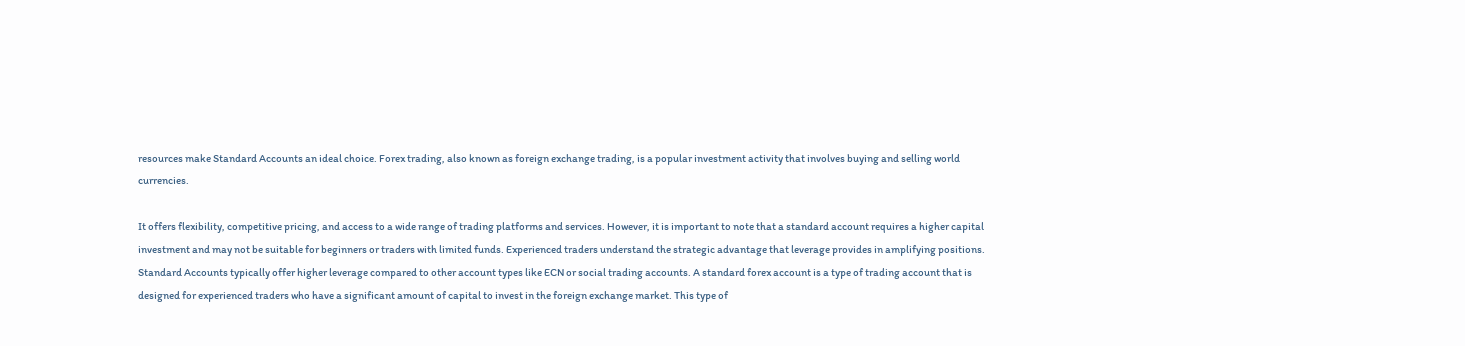resources make Standard Accounts an ideal choice. Forex trading, also known as foreign exchange trading, is a popular investment activity that involves buying and selling world currencies.

It offers flexibility, competitive pricing, and access to a wide range of trading platforms and services. However, it is important to note that a standard account requires a higher capital investment and may not be suitable for beginners or traders with limited funds. Experienced traders understand the strategic advantage that leverage provides in amplifying positions. Standard Accounts typically offer higher leverage compared to other account types like ECN or social trading accounts. A standard forex account is a type of trading account that is designed for experienced traders who have a significant amount of capital to invest in the foreign exchange market. This type of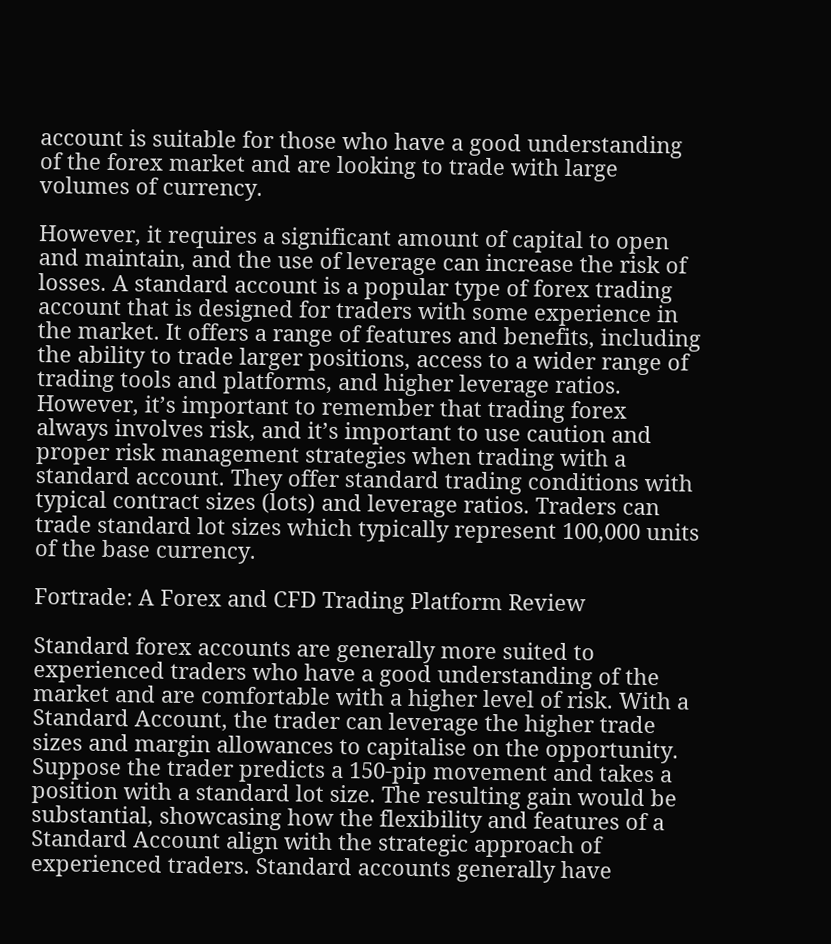account is suitable for those who have a good understanding of the forex market and are looking to trade with large volumes of currency.

However, it requires a significant amount of capital to open and maintain, and the use of leverage can increase the risk of losses. A standard account is a popular type of forex trading account that is designed for traders with some experience in the market. It offers a range of features and benefits, including the ability to trade larger positions, access to a wider range of trading tools and platforms, and higher leverage ratios. However, it’s important to remember that trading forex always involves risk, and it’s important to use caution and proper risk management strategies when trading with a standard account. They offer standard trading conditions with typical contract sizes (lots) and leverage ratios. Traders can trade standard lot sizes which typically represent 100,000 units of the base currency.

Fortrade: A Forex and CFD Trading Platform Review

Standard forex accounts are generally more suited to experienced traders who have a good understanding of the market and are comfortable with a higher level of risk. With a Standard Account, the trader can leverage the higher trade sizes and margin allowances to capitalise on the opportunity. Suppose the trader predicts a 150-pip movement and takes a position with a standard lot size. The resulting gain would be substantial, showcasing how the flexibility and features of a Standard Account align with the strategic approach of experienced traders. Standard accounts generally have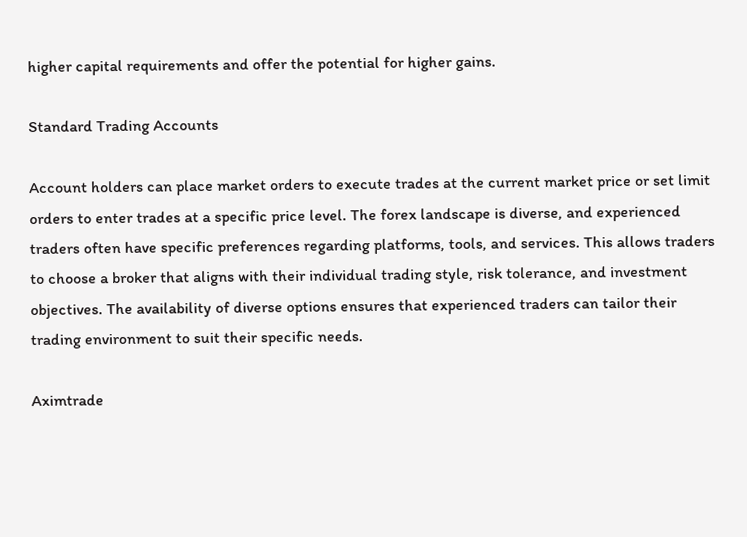higher capital requirements and offer the potential for higher gains.

Standard Trading Accounts

Account holders can place market orders to execute trades at the current market price or set limit orders to enter trades at a specific price level. The forex landscape is diverse, and experienced traders often have specific preferences regarding platforms, tools, and services. This allows traders to choose a broker that aligns with their individual trading style, risk tolerance, and investment objectives. The availability of diverse options ensures that experienced traders can tailor their trading environment to suit their specific needs.

Aximtrade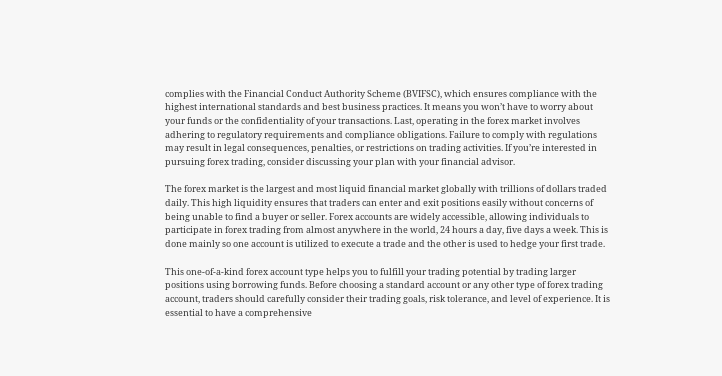complies with the Financial Conduct Authority Scheme (BVIFSC), which ensures compliance with the highest international standards and best business practices. It means you won’t have to worry about your funds or the confidentiality of your transactions. Last, operating in the forex market involves adhering to regulatory requirements and compliance obligations. Failure to comply with regulations may result in legal consequences, penalties, or restrictions on trading activities. If you’re interested in pursuing forex trading, consider discussing your plan with your financial advisor.

The forex market is the largest and most liquid financial market globally with trillions of dollars traded daily. This high liquidity ensures that traders can enter and exit positions easily without concerns of being unable to find a buyer or seller. Forex accounts are widely accessible, allowing individuals to participate in forex trading from almost anywhere in the world, 24 hours a day, five days a week. This is done mainly so one account is utilized to execute a trade and the other is used to hedge your first trade.

This one-of-a-kind forex account type helps you to fulfill your trading potential by trading larger positions using borrowing funds. Before choosing a standard account or any other type of forex trading account, traders should carefully consider their trading goals, risk tolerance, and level of experience. It is essential to have a comprehensive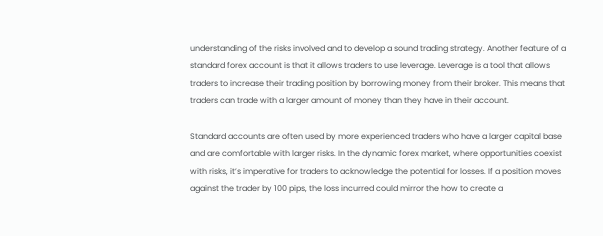understanding of the risks involved and to develop a sound trading strategy. Another feature of a standard forex account is that it allows traders to use leverage. Leverage is a tool that allows traders to increase their trading position by borrowing money from their broker. This means that traders can trade with a larger amount of money than they have in their account.

Standard accounts are often used by more experienced traders who have a larger capital base and are comfortable with larger risks. In the dynamic forex market, where opportunities coexist with risks, it’s imperative for traders to acknowledge the potential for losses. If a position moves against the trader by 100 pips, the loss incurred could mirror the how to create a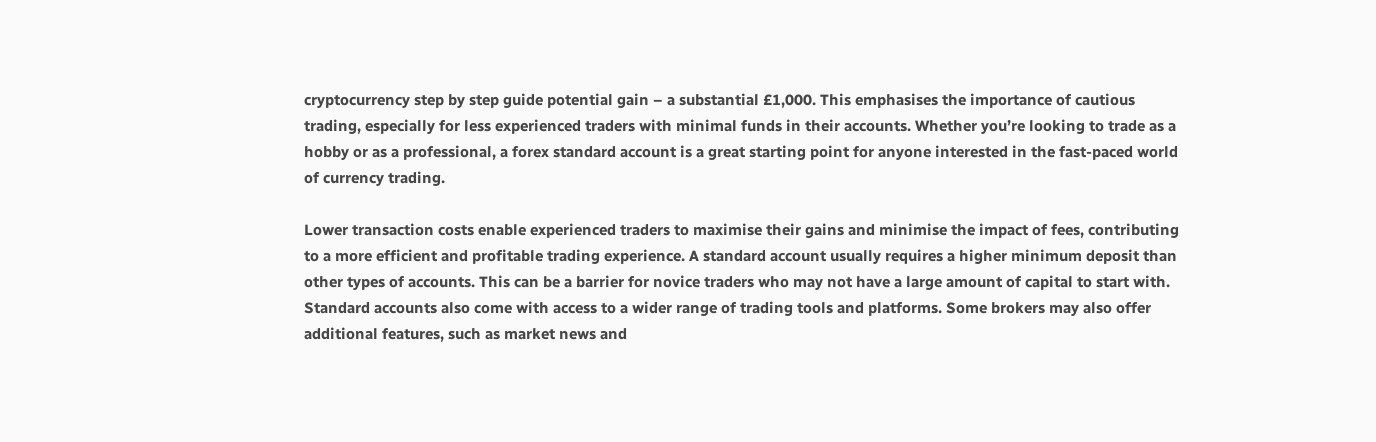cryptocurrency step by step guide potential gain – a substantial £1,000. This emphasises the importance of cautious trading, especially for less experienced traders with minimal funds in their accounts. Whether you’re looking to trade as a hobby or as a professional, a forex standard account is a great starting point for anyone interested in the fast-paced world of currency trading.

Lower transaction costs enable experienced traders to maximise their gains and minimise the impact of fees, contributing to a more efficient and profitable trading experience. A standard account usually requires a higher minimum deposit than other types of accounts. This can be a barrier for novice traders who may not have a large amount of capital to start with. Standard accounts also come with access to a wider range of trading tools and platforms. Some brokers may also offer additional features, such as market news and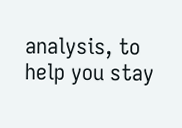analysis, to help you stay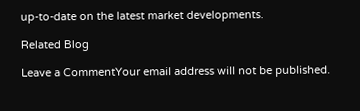up-to-date on the latest market developments.

Related Blog

Leave a CommentYour email address will not be published.